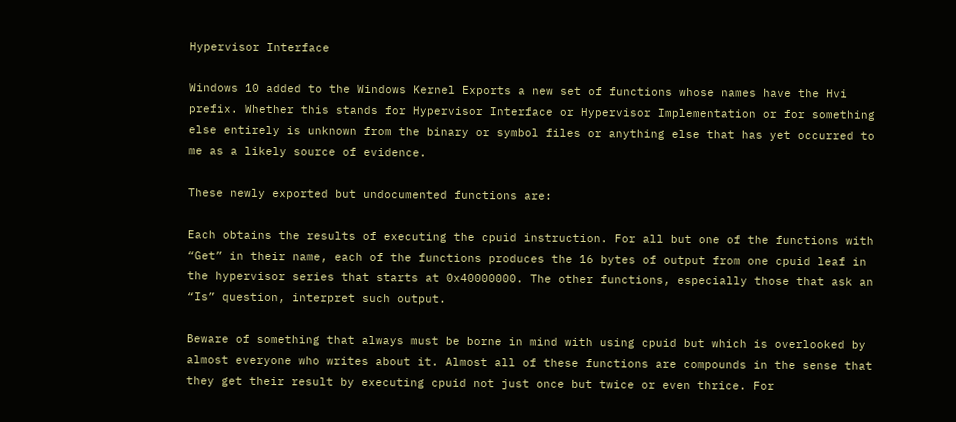Hypervisor Interface

Windows 10 added to the Windows Kernel Exports a new set of functions whose names have the Hvi prefix. Whether this stands for Hypervisor Interface or Hypervisor Implementation or for something else entirely is unknown from the binary or symbol files or anything else that has yet occurred to me as a likely source of evidence.

These newly exported but undocumented functions are:

Each obtains the results of executing the cpuid instruction. For all but one of the functions with “Get” in their name, each of the functions produces the 16 bytes of output from one cpuid leaf in the hypervisor series that starts at 0x40000000. The other functions, especially those that ask an “Is” question, interpret such output.

Beware of something that always must be borne in mind with using cpuid but which is overlooked by almost everyone who writes about it. Almost all of these functions are compounds in the sense that they get their result by executing cpuid not just once but twice or even thrice. For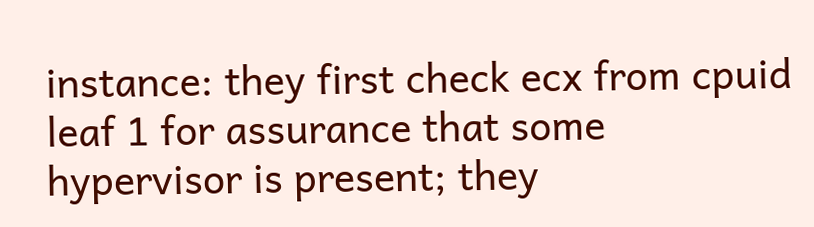instance: they first check ecx from cpuid leaf 1 for assurance that some hypervisor is present; they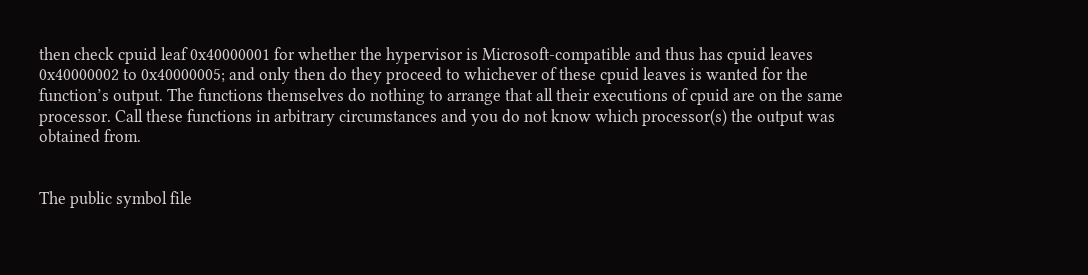then check cpuid leaf 0x40000001 for whether the hypervisor is Microsoft-compatible and thus has cpuid leaves 0x40000002 to 0x40000005; and only then do they proceed to whichever of these cpuid leaves is wanted for the function’s output. The functions themselves do nothing to arrange that all their executions of cpuid are on the same processor. Call these functions in arbitrary circumstances and you do not know which processor(s) the output was obtained from.


The public symbol file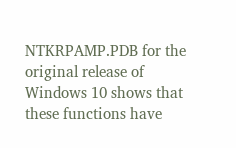NTKRPAMP.PDB for the original release of Windows 10 shows that these functions have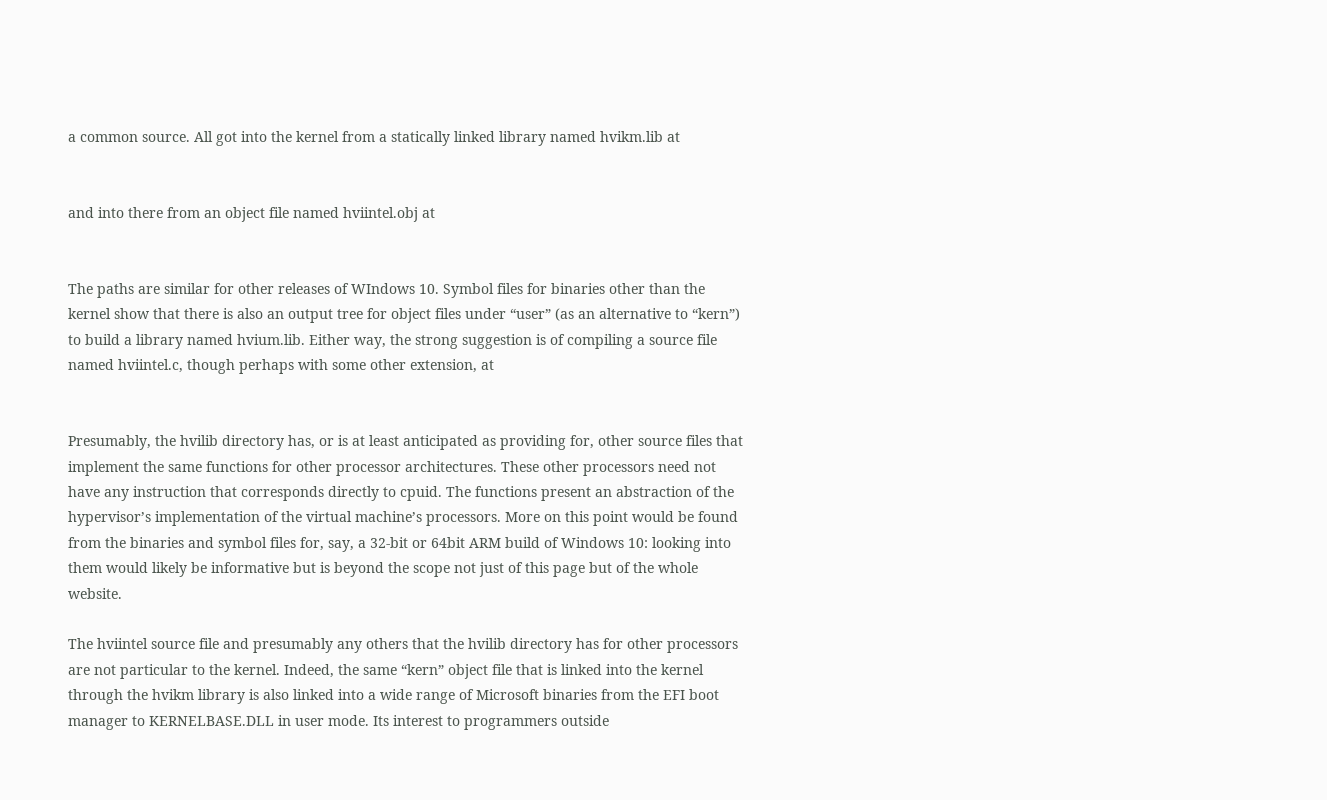a common source. All got into the kernel from a statically linked library named hvikm.lib at


and into there from an object file named hviintel.obj at


The paths are similar for other releases of WIndows 10. Symbol files for binaries other than the kernel show that there is also an output tree for object files under “user” (as an alternative to “kern”) to build a library named hvium.lib. Either way, the strong suggestion is of compiling a source file named hviintel.c, though perhaps with some other extension, at


Presumably, the hvilib directory has, or is at least anticipated as providing for, other source files that implement the same functions for other processor architectures. These other processors need not have any instruction that corresponds directly to cpuid. The functions present an abstraction of the hypervisor’s implementation of the virtual machine’s processors. More on this point would be found from the binaries and symbol files for, say, a 32-bit or 64bit ARM build of Windows 10: looking into them would likely be informative but is beyond the scope not just of this page but of the whole website.

The hviintel source file and presumably any others that the hvilib directory has for other processors are not particular to the kernel. Indeed, the same “kern” object file that is linked into the kernel through the hvikm library is also linked into a wide range of Microsoft binaries from the EFI boot manager to KERNELBASE.DLL in user mode. Its interest to programmers outside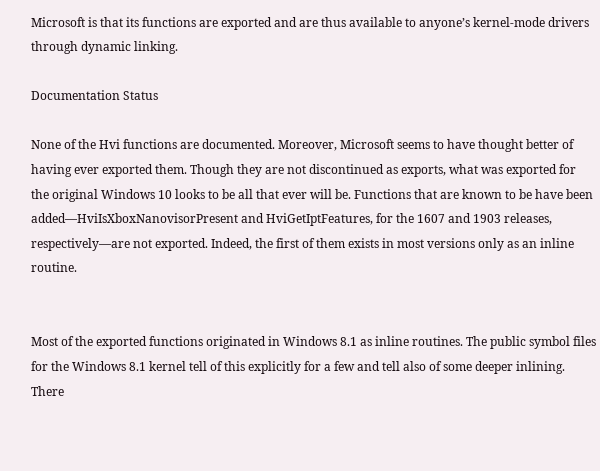Microsoft is that its functions are exported and are thus available to anyone’s kernel-mode drivers through dynamic linking.

Documentation Status

None of the Hvi functions are documented. Moreover, Microsoft seems to have thought better of having ever exported them. Though they are not discontinued as exports, what was exported for the original Windows 10 looks to be all that ever will be. Functions that are known to be have been added—HviIsXboxNanovisorPresent and HviGetIptFeatures, for the 1607 and 1903 releases, respectively—are not exported. Indeed, the first of them exists in most versions only as an inline routine.


Most of the exported functions originated in Windows 8.1 as inline routines. The public symbol files for the Windows 8.1 kernel tell of this explicitly for a few and tell also of some deeper inlining. There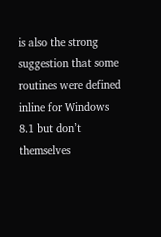is also the strong suggestion that some routines were defined inline for Windows 8.1 but don’t themselves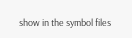show in the symbol files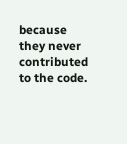because they never contributed to the code.